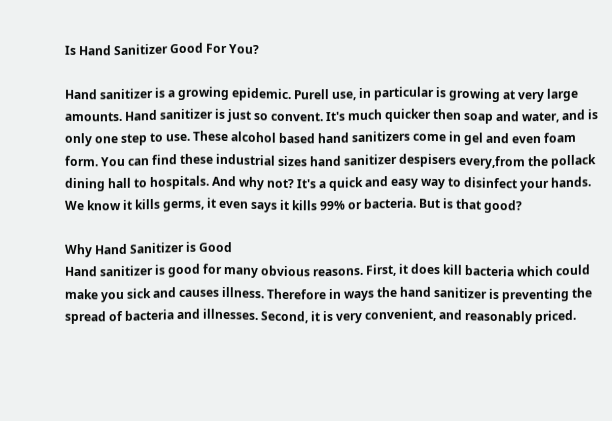Is Hand Sanitizer Good For You?

Hand sanitizer is a growing epidemic. Purell use, in particular is growing at very large amounts. Hand sanitizer is just so convent. It's much quicker then soap and water, and is only one step to use. These alcohol based hand sanitizers come in gel and even foam form. You can find these industrial sizes hand sanitizer despisers every,from the pollack dining hall to hospitals. And why not? It's a quick and easy way to disinfect your hands. We know it kills germs, it even says it kills 99% or bacteria. But is that good?

Why Hand Sanitizer is Good
Hand sanitizer is good for many obvious reasons. First, it does kill bacteria which could make you sick and causes illness. Therefore in ways the hand sanitizer is preventing the spread of bacteria and illnesses. Second, it is very convenient, and reasonably priced.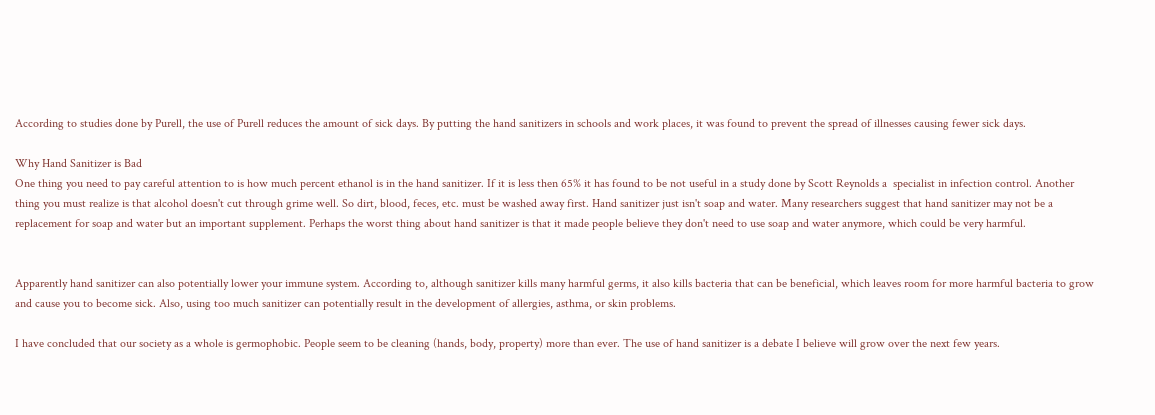According to studies done by Purell, the use of Purell reduces the amount of sick days. By putting the hand sanitizers in schools and work places, it was found to prevent the spread of illnesses causing fewer sick days.

Why Hand Sanitizer is Bad
One thing you need to pay careful attention to is how much percent ethanol is in the hand sanitizer. If it is less then 65% it has found to be not useful in a study done by Scott Reynolds a  specialist in infection control. Another thing you must realize is that alcohol doesn't cut through grime well. So dirt, blood, feces, etc. must be washed away first. Hand sanitizer just isn't soap and water. Many researchers suggest that hand sanitizer may not be a replacement for soap and water but an important supplement. Perhaps the worst thing about hand sanitizer is that it made people believe they don't need to use soap and water anymore, which could be very harmful.


Apparently hand sanitizer can also potentially lower your immune system. According to, although sanitizer kills many harmful germs, it also kills bacteria that can be beneficial, which leaves room for more harmful bacteria to grow and cause you to become sick. Also, using too much sanitizer can potentially result in the development of allergies, asthma, or skin problems.

I have concluded that our society as a whole is germophobic. People seem to be cleaning (hands, body, property) more than ever. The use of hand sanitizer is a debate I believe will grow over the next few years.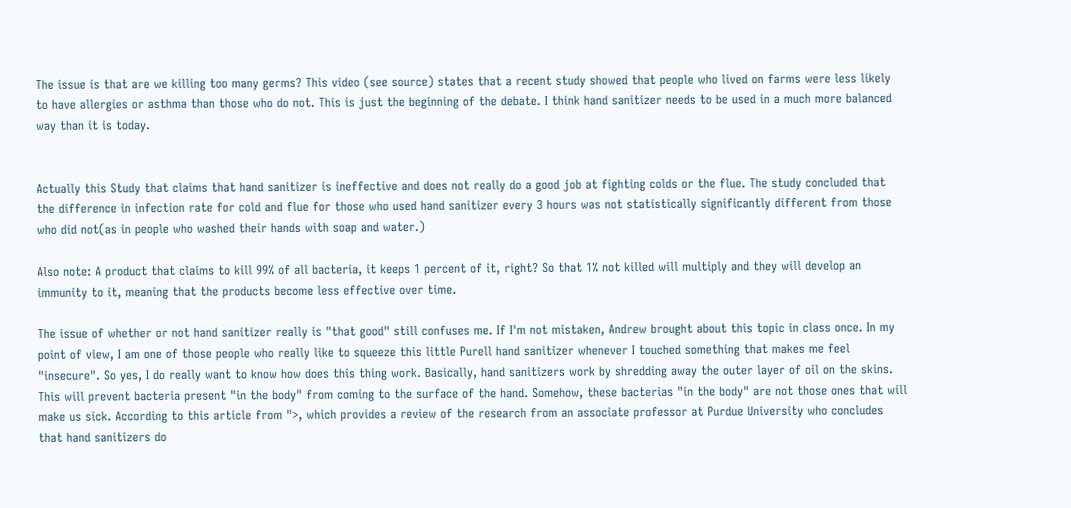The issue is that are we killing too many germs? This video (see source) states that a recent study showed that people who lived on farms were less likely to have allergies or asthma than those who do not. This is just the beginning of the debate. I think hand sanitizer needs to be used in a much more balanced way than it is today.


Actually this Study that claims that hand sanitizer is ineffective and does not really do a good job at fighting colds or the flue. The study concluded that the difference in infection rate for cold and flue for those who used hand sanitizer every 3 hours was not statistically significantly different from those who did not(as in people who washed their hands with soap and water.)

Also note: A product that claims to kill 99% of all bacteria, it keeps 1 percent of it, right? So that 1% not killed will multiply and they will develop an immunity to it, meaning that the products become less effective over time.

The issue of whether or not hand sanitizer really is "that good" still confuses me. If I'm not mistaken, Andrew brought about this topic in class once. In my point of view, I am one of those people who really like to squeeze this little Purell hand sanitizer whenever I touched something that makes me feel "insecure". So yes, I do really want to know how does this thing work. Basically, hand sanitizers work by shredding away the outer layer of oil on the skins. This will prevent bacteria present "in the body" from coming to the surface of the hand. Somehow, these bacterias "in the body" are not those ones that will make us sick. According to this article from ">, which provides a review of the research from an associate professor at Purdue University who concludes that hand sanitizers do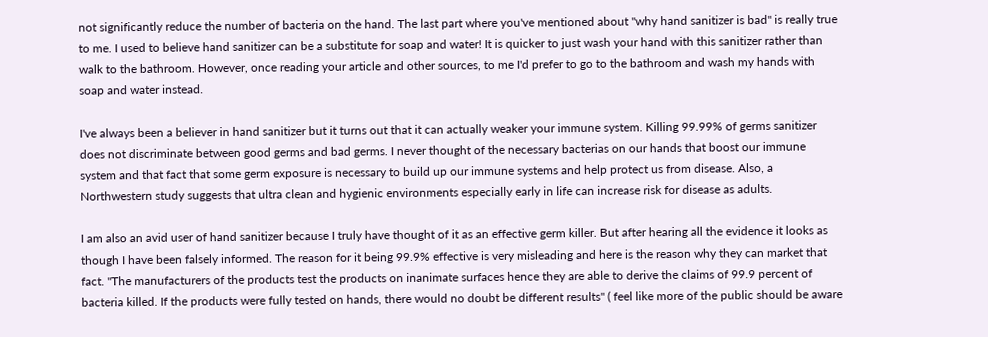not significantly reduce the number of bacteria on the hand. The last part where you've mentioned about "why hand sanitizer is bad" is really true to me. I used to believe hand sanitizer can be a substitute for soap and water! It is quicker to just wash your hand with this sanitizer rather than walk to the bathroom. However, once reading your article and other sources, to me I'd prefer to go to the bathroom and wash my hands with soap and water instead.

I've always been a believer in hand sanitizer but it turns out that it can actually weaker your immune system. Killing 99.99% of germs sanitizer does not discriminate between good germs and bad germs. I never thought of the necessary bacterias on our hands that boost our immune system and that fact that some germ exposure is necessary to build up our immune systems and help protect us from disease. Also, a Northwestern study suggests that ultra clean and hygienic environments especially early in life can increase risk for disease as adults.

I am also an avid user of hand sanitizer because I truly have thought of it as an effective germ killer. But after hearing all the evidence it looks as though I have been falsely informed. The reason for it being 99.9% effective is very misleading and here is the reason why they can market that fact. "The manufacturers of the products test the products on inanimate surfaces hence they are able to derive the claims of 99.9 percent of bacteria killed. If the products were fully tested on hands, there would no doubt be different results" ( feel like more of the public should be aware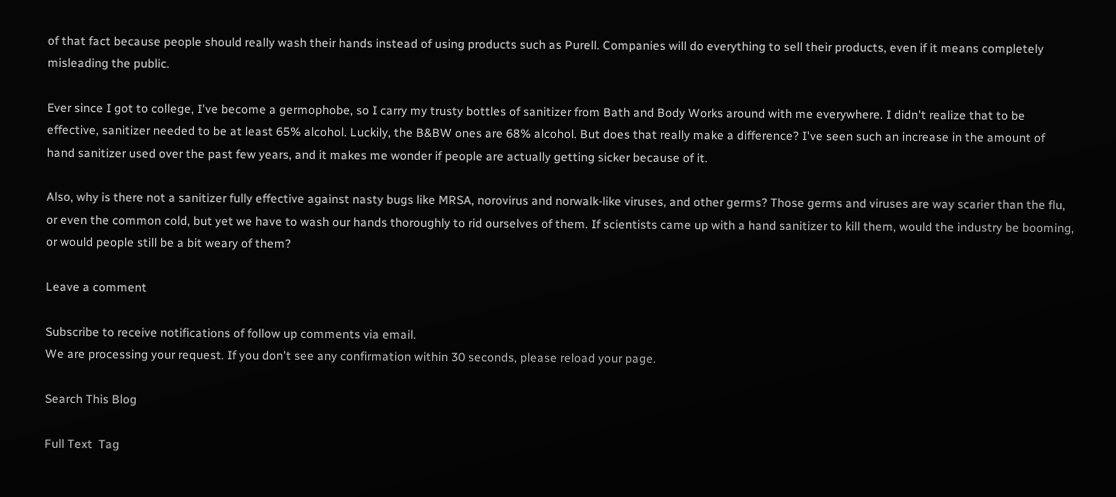of that fact because people should really wash their hands instead of using products such as Purell. Companies will do everything to sell their products, even if it means completely misleading the public.

Ever since I got to college, I've become a germophobe, so I carry my trusty bottles of sanitizer from Bath and Body Works around with me everywhere. I didn't realize that to be effective, sanitizer needed to be at least 65% alcohol. Luckily, the B&BW ones are 68% alcohol. But does that really make a difference? I've seen such an increase in the amount of hand sanitizer used over the past few years, and it makes me wonder if people are actually getting sicker because of it.

Also, why is there not a sanitizer fully effective against nasty bugs like MRSA, norovirus and norwalk-like viruses, and other germs? Those germs and viruses are way scarier than the flu, or even the common cold, but yet we have to wash our hands thoroughly to rid ourselves of them. If scientists came up with a hand sanitizer to kill them, would the industry be booming, or would people still be a bit weary of them?

Leave a comment

Subscribe to receive notifications of follow up comments via email.
We are processing your request. If you don't see any confirmation within 30 seconds, please reload your page.

Search This Blog

Full Text  Tag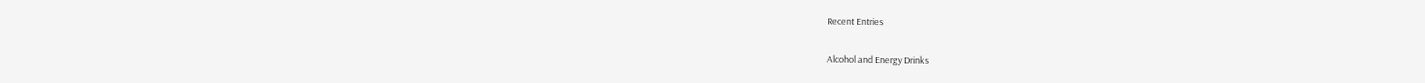Recent Entries

Alcohol and Energy Drinks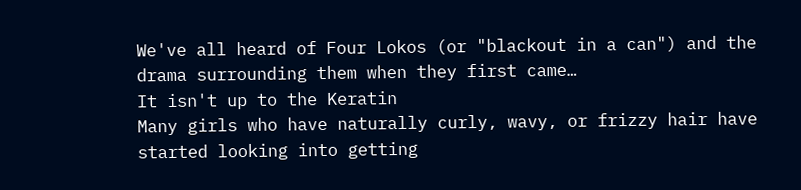We've all heard of Four Lokos (or "blackout in a can") and the drama surrounding them when they first came…
It isn't up to the Keratin
Many girls who have naturally curly, wavy, or frizzy hair have started looking into getting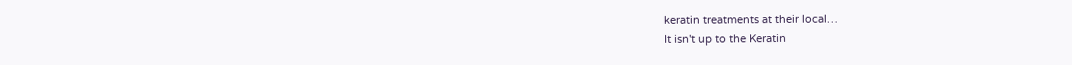keratin treatments at their local…
It isn't up to the Keratin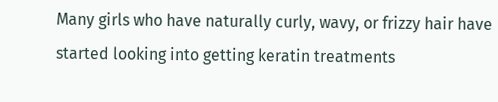Many girls who have naturally curly, wavy, or frizzy hair have started looking into getting keratin treatments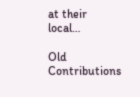at their local…

Old Contributions